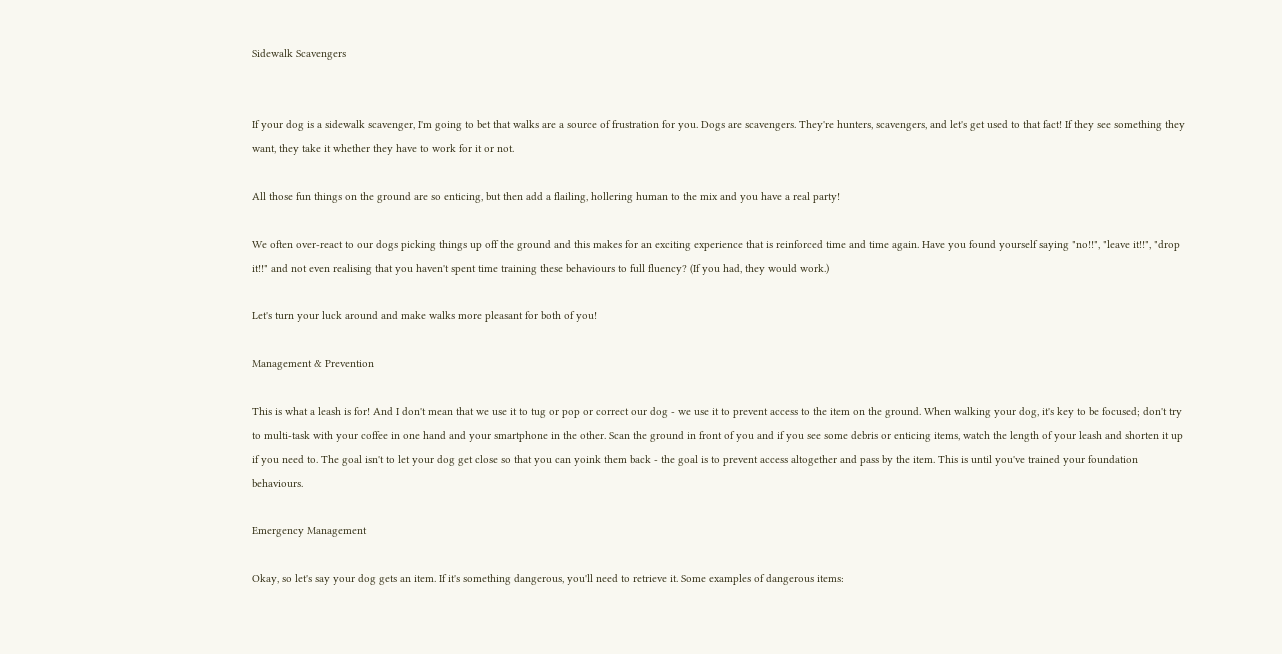Sidewalk Scavengers


If your dog is a sidewalk scavenger, I'm going to bet that walks are a source of frustration for you. Dogs are scavengers. They're hunters, scavengers, and let's get used to that fact! If they see something they want, they take it whether they have to work for it or not.

All those fun things on the ground are so enticing, but then add a flailing, hollering human to the mix and you have a real party!

We often over-react to our dogs picking things up off the ground and this makes for an exciting experience that is reinforced time and time again. Have you found yourself saying "no!!", "leave it!!", "drop it!!" and not even realising that you haven't spent time training these behaviours to full fluency? (If you had, they would work.)

Let's turn your luck around and make walks more pleasant for both of you!

Management & Prevention

This is what a leash is for! And I don't mean that we use it to tug or pop or correct our dog - we use it to prevent access to the item on the ground. When walking your dog, it's key to be focused; don't try to multi-task with your coffee in one hand and your smartphone in the other. Scan the ground in front of you and if you see some debris or enticing items, watch the length of your leash and shorten it up if you need to. The goal isn't to let your dog get close so that you can yoink them back - the goal is to prevent access altogether and pass by the item. This is until you've trained your foundation behaviours.

Emergency Management

Okay, so let's say your dog gets an item. If it's something dangerous, you'll need to retrieve it. Some examples of dangerous items: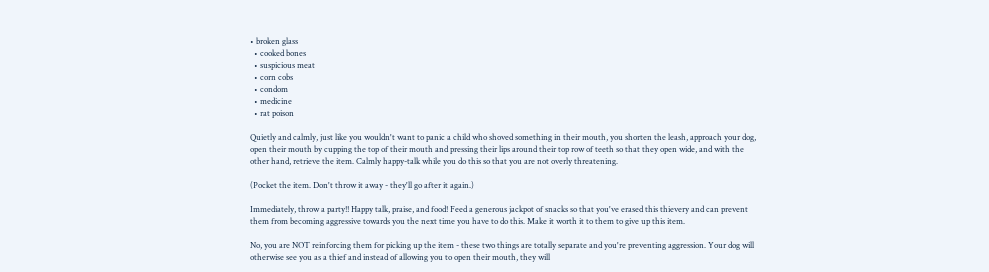• broken glass
  • cooked bones
  • suspicious meat
  • corn cobs
  • condom
  • medicine
  • rat poison

Quietly and calmly, just like you wouldn't want to panic a child who shoved something in their mouth, you shorten the leash, approach your dog, open their mouth by cupping the top of their mouth and pressing their lips around their top row of teeth so that they open wide, and with the other hand, retrieve the item. Calmly happy-talk while you do this so that you are not overly threatening.

(Pocket the item. Don't throw it away - they'll go after it again.)

Immediately, throw a party!! Happy talk, praise, and food! Feed a generous jackpot of snacks so that you've erased this thievery and can prevent them from becoming aggressive towards you the next time you have to do this. Make it worth it to them to give up this item.

No, you are NOT reinforcing them for picking up the item - these two things are totally separate and you're preventing aggression. Your dog will otherwise see you as a thief and instead of allowing you to open their mouth, they will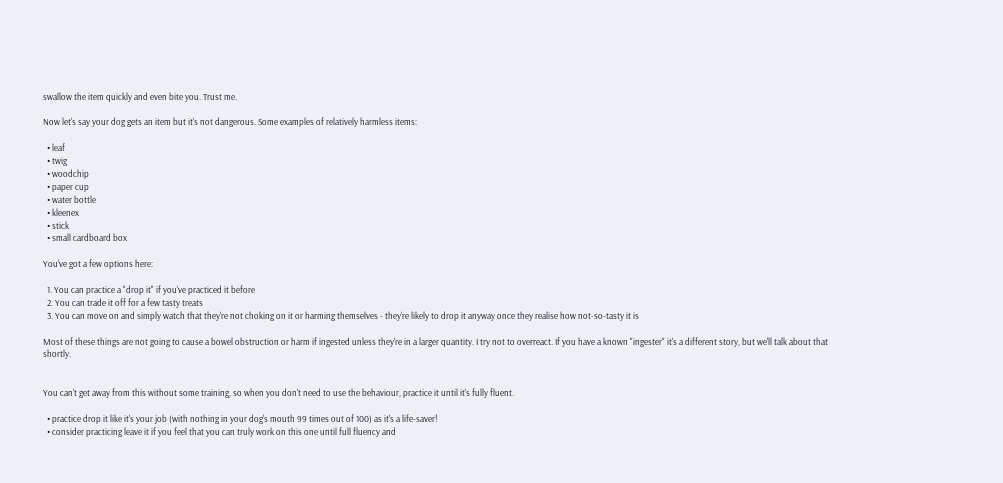swallow the item quickly and even bite you. Trust me.

Now let's say your dog gets an item but it's not dangerous. Some examples of relatively harmless items:

  • leaf
  • twig
  • woodchip
  • paper cup
  • water bottle
  • kleenex
  • stick
  • small cardboard box

You've got a few options here:

  1. You can practice a "drop it" if you've practiced it before
  2. You can trade it off for a few tasty treats
  3. You can move on and simply watch that they're not choking on it or harming themselves - they're likely to drop it anyway once they realise how not-so-tasty it is

Most of these things are not going to cause a bowel obstruction or harm if ingested unless they're in a larger quantity. I try not to overreact. If you have a known "ingester" it's a different story, but we'll talk about that shortly.


You can't get away from this without some training, so when you don't need to use the behaviour, practice it until it's fully fluent.

  • practice drop it like it's your job (with nothing in your dog's mouth 99 times out of 100) as it's a life-saver!
  • consider practicing leave it if you feel that you can truly work on this one until full fluency and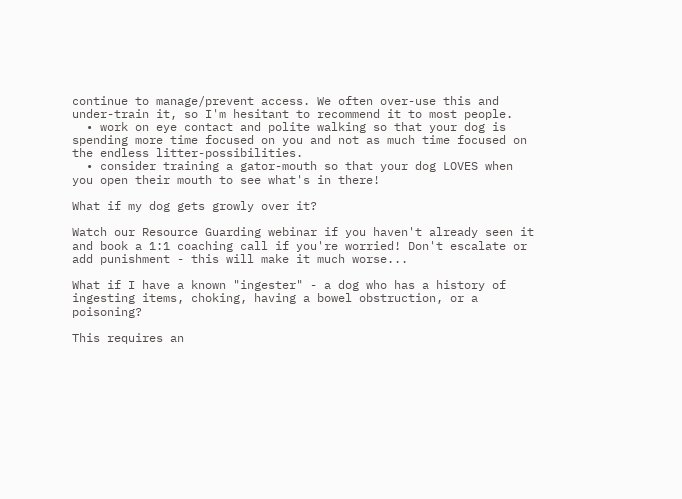continue to manage/prevent access. We often over-use this and under-train it, so I'm hesitant to recommend it to most people.
  • work on eye contact and polite walking so that your dog is spending more time focused on you and not as much time focused on the endless litter-possibilities.
  • consider training a gator-mouth so that your dog LOVES when you open their mouth to see what's in there!

What if my dog gets growly over it?

Watch our Resource Guarding webinar if you haven't already seen it and book a 1:1 coaching call if you're worried! Don't escalate or add punishment - this will make it much worse...

What if I have a known "ingester" - a dog who has a history of ingesting items, choking, having a bowel obstruction, or a poisoning?

This requires an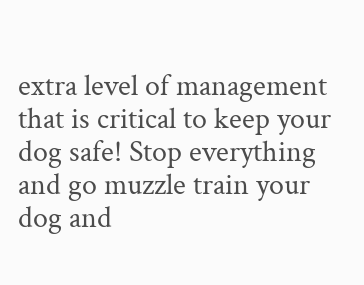extra level of management that is critical to keep your dog safe! Stop everything and go muzzle train your dog and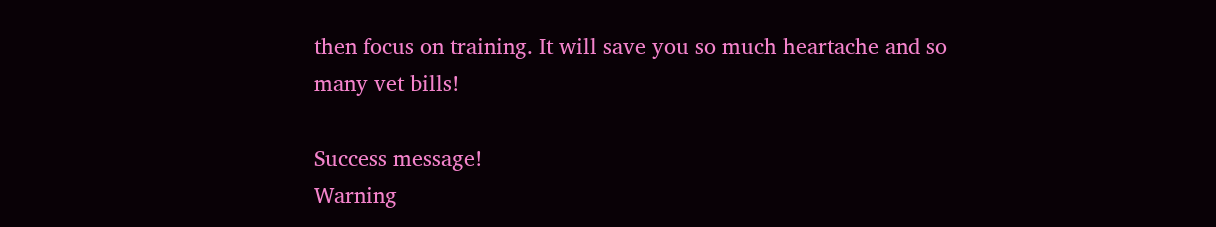then focus on training. It will save you so much heartache and so many vet bills!

Success message!
Warning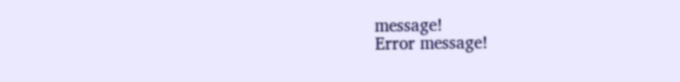message!
Error message!